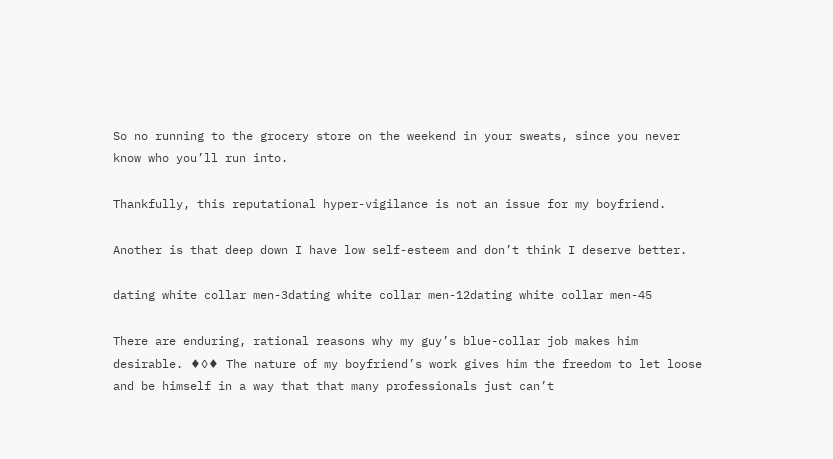So no running to the grocery store on the weekend in your sweats, since you never know who you’ll run into.

Thankfully, this reputational hyper-vigilance is not an issue for my boyfriend.

Another is that deep down I have low self-esteem and don’t think I deserve better.

dating white collar men-3dating white collar men-12dating white collar men-45

There are enduring, rational reasons why my guy’s blue-collar job makes him desirable. ♦◊♦ The nature of my boyfriend’s work gives him the freedom to let loose and be himself in a way that that many professionals just can’t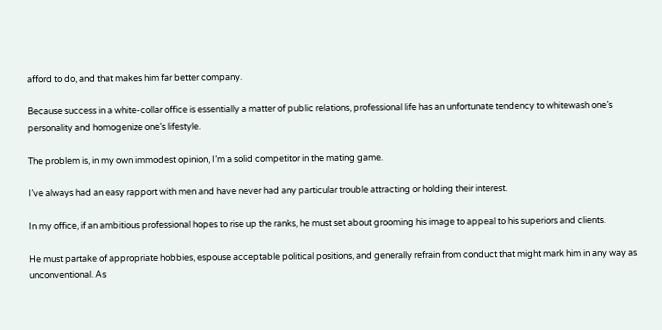afford to do, and that makes him far better company.

Because success in a white-collar office is essentially a matter of public relations, professional life has an unfortunate tendency to whitewash one’s personality and homogenize one’s lifestyle.

The problem is, in my own immodest opinion, I’m a solid competitor in the mating game.

I’ve always had an easy rapport with men and have never had any particular trouble attracting or holding their interest.

In my office, if an ambitious professional hopes to rise up the ranks, he must set about grooming his image to appeal to his superiors and clients.

He must partake of appropriate hobbies, espouse acceptable political positions, and generally refrain from conduct that might mark him in any way as unconventional. As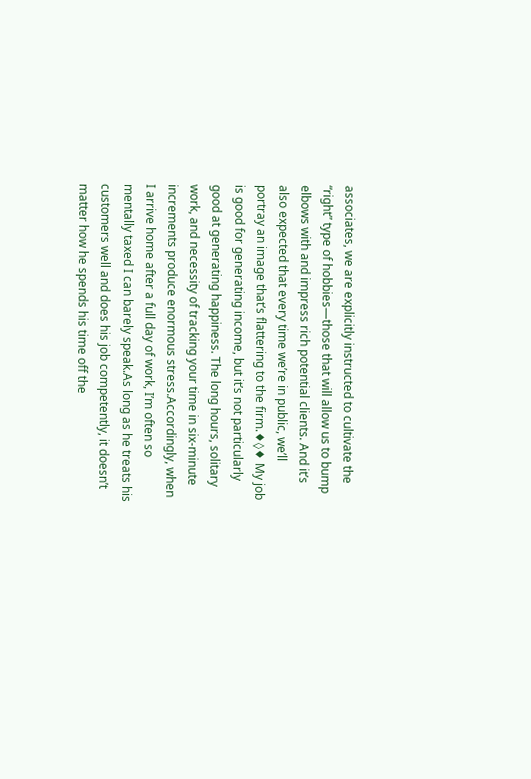associates, we are explicitly instructed to cultivate the “right” type of hobbies—those that will allow us to bump elbows with and impress rich potential clients. And it’s also expected that every time we’re in public, we’ll portray an image that’s flattering to the firm.♦◊♦ My job is good for generating income, but it’s not particularly good at generating happiness. The long hours, solitary work, and necessity of tracking your time in six-minute increments produce enormous stress.Accordingly, when I arrive home after a full day of work, I’m often so mentally taxed I can barely speak.As long as he treats his customers well and does his job competently, it doesn’t matter how he spends his time off the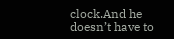clock.And he doesn’t have to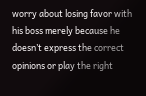worry about losing favor with his boss merely because he doesn’t express the correct opinions or play the right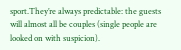sport.They’re always predictable: the guests will almost all be couples (single people are looked on with suspicion).